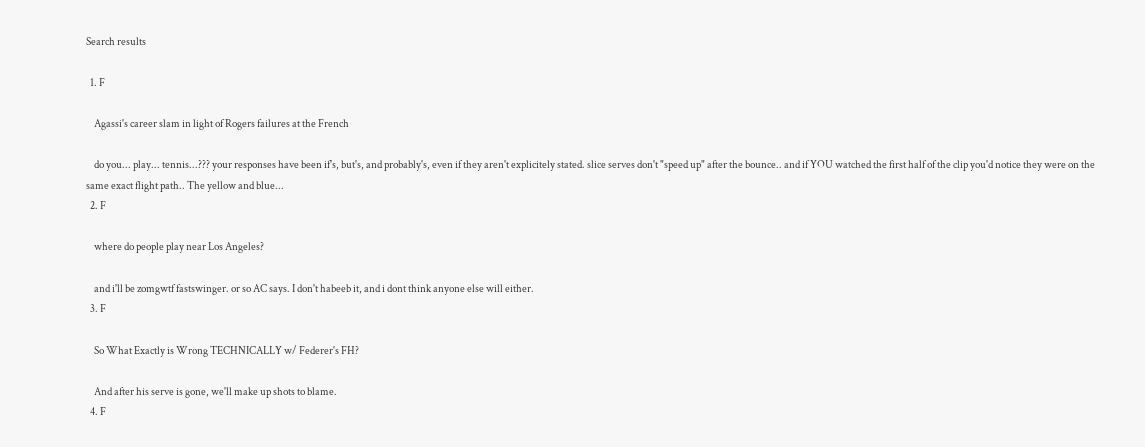Search results

  1. F

    Agassi's career slam in light of Rogers failures at the French

    do you... play... tennis...??? your responses have been if's, but's, and probably's, even if they aren't explicitely stated. slice serves don't "speed up" after the bounce.. and if YOU watched the first half of the clip you'd notice they were on the same exact flight path.. The yellow and blue...
  2. F

    where do people play near Los Angeles?

    and i'll be zomgwtf fastswinger. or so AC says. I don't habeeb it, and i dont think anyone else will either.
  3. F

    So What Exactly is Wrong TECHNICALLY w/ Federer's FH?

    And after his serve is gone, we'll make up shots to blame.
  4. F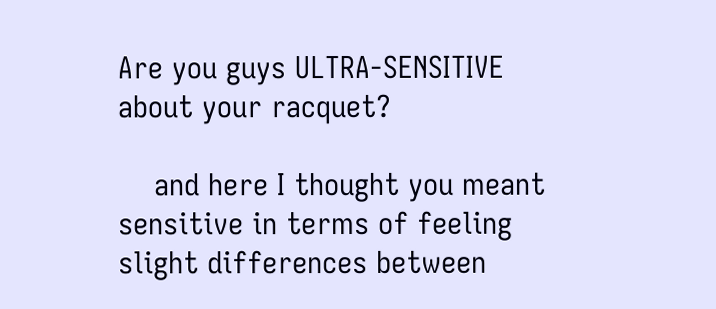Are you guys ULTRA-SENSITIVE about your racquet?

    and here I thought you meant sensitive in terms of feeling slight differences between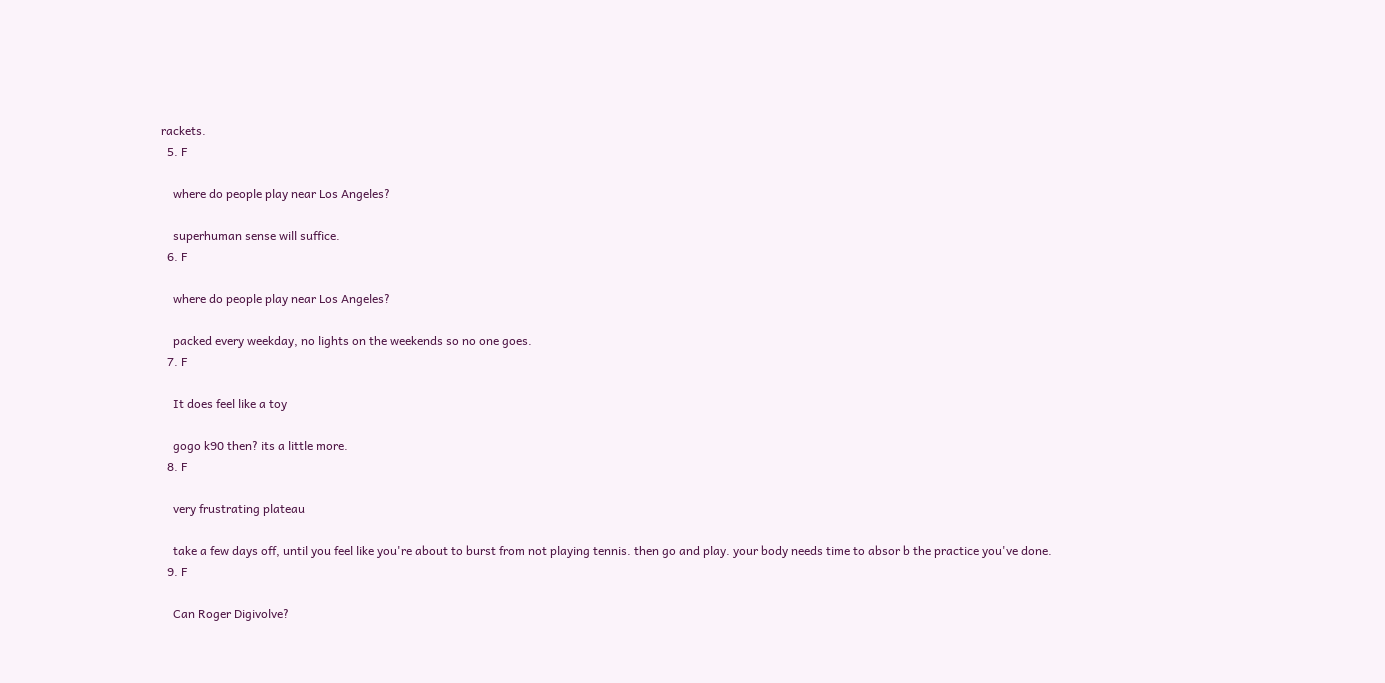rackets.
  5. F

    where do people play near Los Angeles?

    superhuman sense will suffice.
  6. F

    where do people play near Los Angeles?

    packed every weekday, no lights on the weekends so no one goes.
  7. F

    It does feel like a toy

    gogo k90 then? its a little more.
  8. F

    very frustrating plateau

    take a few days off, until you feel like you're about to burst from not playing tennis. then go and play. your body needs time to absor b the practice you've done.
  9. F

    Can Roger Digivolve?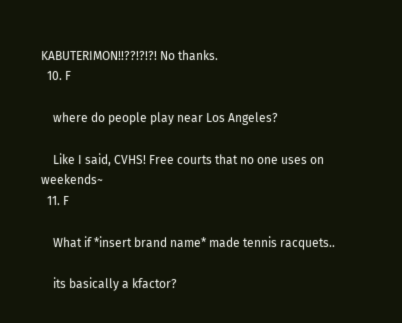KABUTERIMON!!??!?!?! No thanks.
  10. F

    where do people play near Los Angeles?

    Like I said, CVHS! Free courts that no one uses on weekends~
  11. F

    What if *insert brand name* made tennis racquets..

    its basically a kfactor?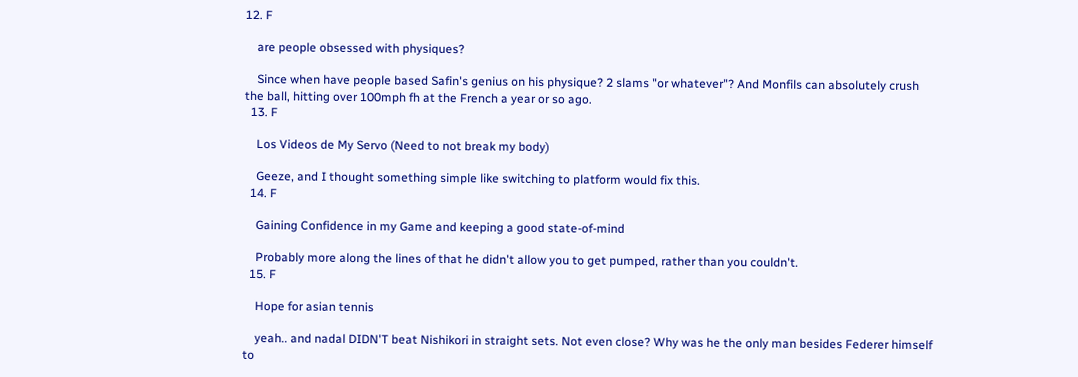12. F

    are people obsessed with physiques?

    Since when have people based Safin's genius on his physique? 2 slams "or whatever"? And Monfils can absolutely crush the ball, hitting over 100mph fh at the French a year or so ago.
  13. F

    Los Videos de My Servo (Need to not break my body)

    Geeze, and I thought something simple like switching to platform would fix this.
  14. F

    Gaining Confidence in my Game and keeping a good state-of-mind

    Probably more along the lines of that he didn't allow you to get pumped, rather than you couldn't.
  15. F

    Hope for asian tennis

    yeah.. and nadal DIDN'T beat Nishikori in straight sets. Not even close? Why was he the only man besides Federer himself to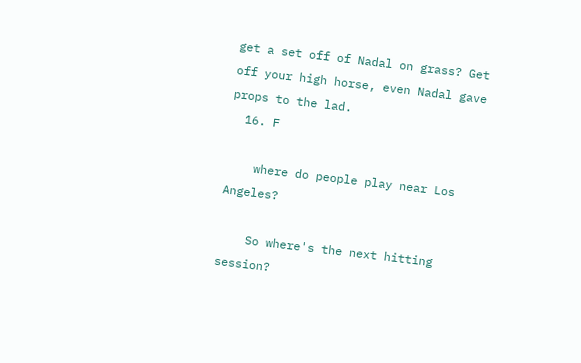get a set off of Nadal on grass? Get off your high horse, even Nadal gave props to the lad.
  16. F

    where do people play near Los Angeles?

    So where's the next hitting session?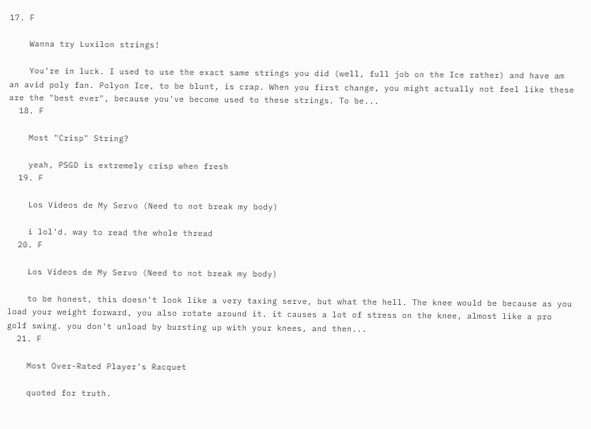17. F

    Wanna try Luxilon strings!

    You're in luck. I used to use the exact same strings you did (well, full job on the Ice rather) and have am an avid poly fan. Polyon Ice, to be blunt, is crap. When you first change, you might actually not feel like these are the "best ever", because you've become used to these strings. To be...
  18. F

    Most "Crisp" String?

    yeah, PSGD is extremely crisp when fresh
  19. F

    Los Videos de My Servo (Need to not break my body)

    i lol'd. way to read the whole thread
  20. F

    Los Videos de My Servo (Need to not break my body)

    to be honest, this doesn't look like a very taxing serve, but what the hell. The knee would be because as you load your weight forward, you also rotate around it. it causes a lot of stress on the knee, almost like a pro golf swing. you don't unload by bursting up with your knees, and then...
  21. F

    Most Over-Rated Player's Racquet

    quoted for truth.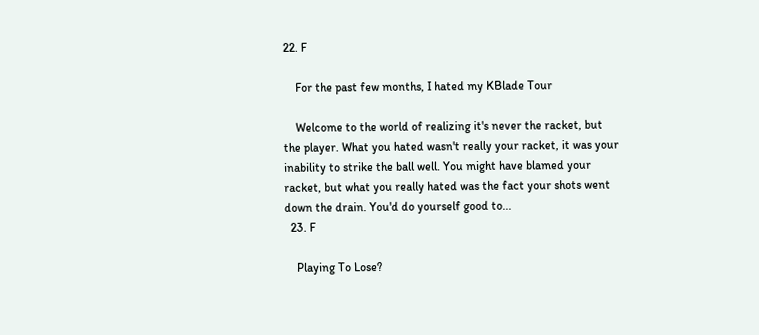22. F

    For the past few months, I hated my KBlade Tour

    Welcome to the world of realizing it's never the racket, but the player. What you hated wasn't really your racket, it was your inability to strike the ball well. You might have blamed your racket, but what you really hated was the fact your shots went down the drain. You'd do yourself good to...
  23. F

    Playing To Lose?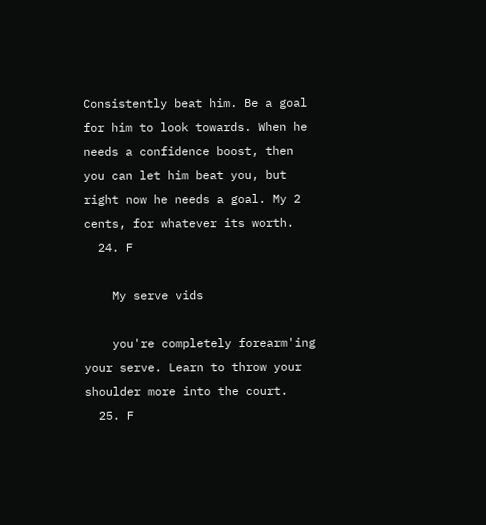Consistently beat him. Be a goal for him to look towards. When he needs a confidence boost, then you can let him beat you, but right now he needs a goal. My 2 cents, for whatever its worth.
  24. F

    My serve vids

    you're completely forearm'ing your serve. Learn to throw your shoulder more into the court.
  25. F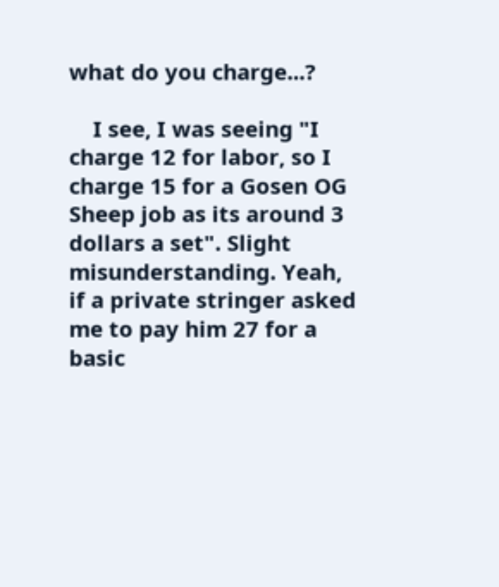what do you charge...?

    I see, I was seeing "I charge 12 for labor, so I charge 15 for a Gosen OG Sheep job as its around 3 dollars a set". Slight misunderstanding. Yeah, if a private stringer asked me to pay him 27 for a basic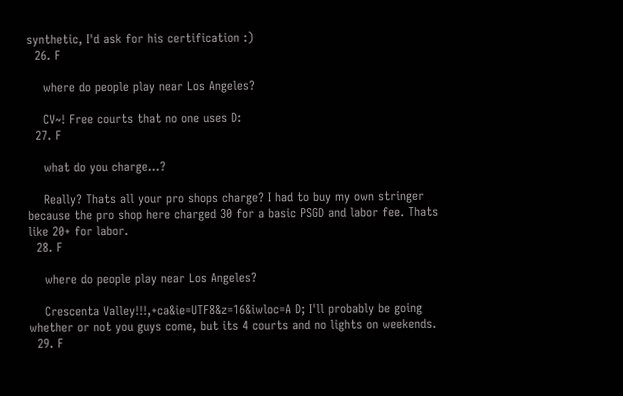synthetic, I'd ask for his certification :)
  26. F

    where do people play near Los Angeles?

    CV~! Free courts that no one uses D:
  27. F

    what do you charge...?

    Really? Thats all your pro shops charge? I had to buy my own stringer because the pro shop here charged 30 for a basic PSGD and labor fee. Thats like 20+ for labor.
  28. F

    where do people play near Los Angeles?

    Crescenta Valley!!!,+ca&ie=UTF8&z=16&iwloc=A D; I'll probably be going whether or not you guys come, but its 4 courts and no lights on weekends.
  29. F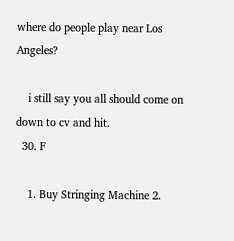where do people play near Los Angeles?

    i still say you all should come on down to cv and hit.
  30. F

    1. Buy Stringing Machine 2.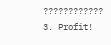???????????? 3. Profit!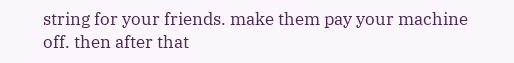string for your friends. make them pay your machine off. then after that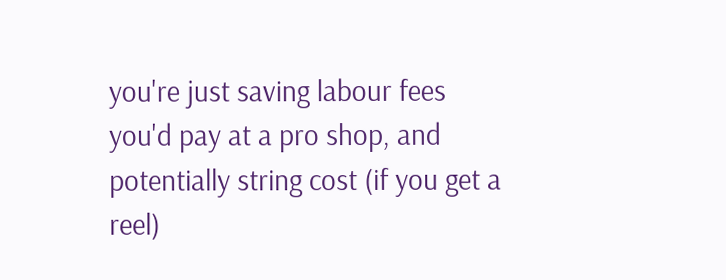you're just saving labour fees you'd pay at a pro shop, and potentially string cost (if you get a reel)